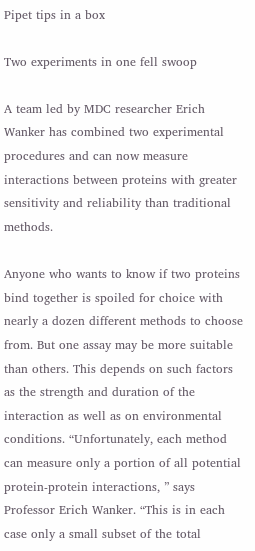Pipet tips in a box

Two experiments in one fell swoop

A team led by MDC researcher Erich Wanker has combined two experimental procedures and can now measure interactions between proteins with greater sensitivity and reliability than traditional methods.

Anyone who wants to know if two proteins bind together is spoiled for choice with nearly a dozen different methods to choose from. But one assay may be more suitable than others. This depends on such factors as the strength and duration of the interaction as well as on environmental conditions. “Unfortunately, each method can measure only a portion of all potential protein-protein interactions, ” says Professor Erich Wanker. “This is in each case only a small subset of the total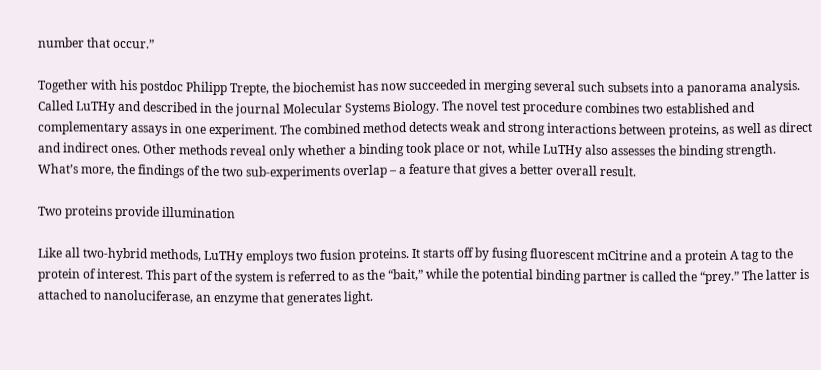number that occur.”

Together with his postdoc Philipp Trepte, the biochemist has now succeeded in merging several such subsets into a panorama analysis. Called LuTHy and described in the journal Molecular Systems Biology. The novel test procedure combines two established and complementary assays in one experiment. The combined method detects weak and strong interactions between proteins, as well as direct and indirect ones. Other methods reveal only whether a binding took place or not, while LuTHy also assesses the binding strength. What’s more, the findings of the two sub-experiments overlap – a feature that gives a better overall result.

Two proteins provide illumination

Like all two-hybrid methods, LuTHy employs two fusion proteins. It starts off by fusing fluorescent mCitrine and a protein A tag to the protein of interest. This part of the system is referred to as the “bait,” while the potential binding partner is called the “prey.” The latter is attached to nanoluciferase, an enzyme that generates light.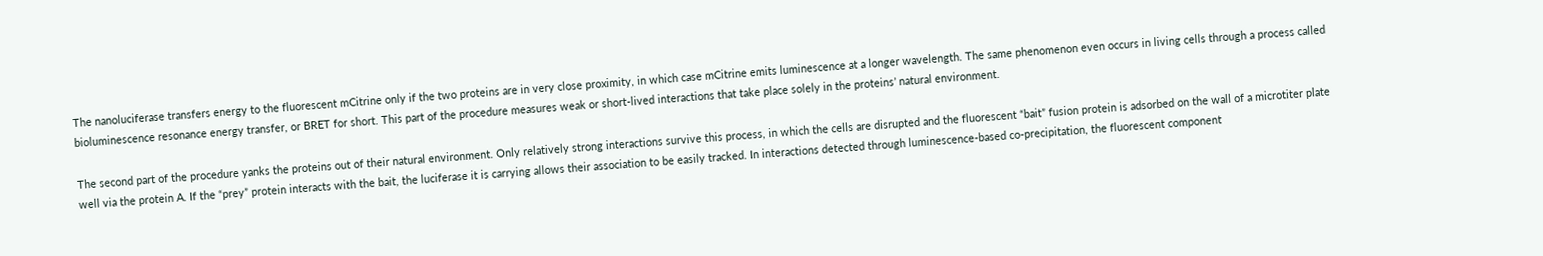The nanoluciferase transfers energy to the fluorescent mCitrine only if the two proteins are in very close proximity, in which case mCitrine emits luminescence at a longer wavelength. The same phenomenon even occurs in living cells through a process called bioluminescence resonance energy transfer, or BRET for short. This part of the procedure measures weak or short-lived interactions that take place solely in the proteins’ natural environment.

The second part of the procedure yanks the proteins out of their natural environment. Only relatively strong interactions survive this process, in which the cells are disrupted and the fluorescent “bait” fusion protein is adsorbed on the wall of a microtiter plate well via the protein A. If the “prey” protein interacts with the bait, the luciferase it is carrying allows their association to be easily tracked. In interactions detected through luminescence‐based co‐precipitation, the fluorescent component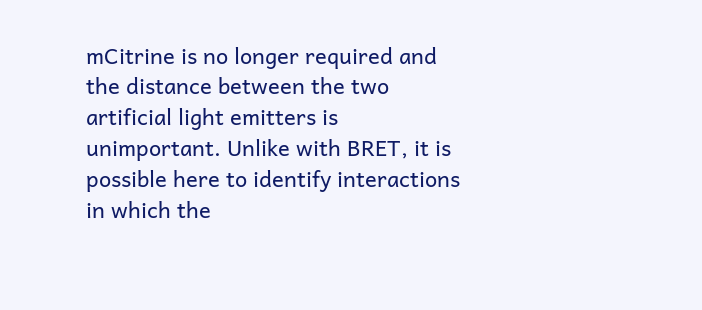mCitrine is no longer required and the distance between the two artificial light emitters is unimportant. Unlike with BRET, it is possible here to identify interactions in which the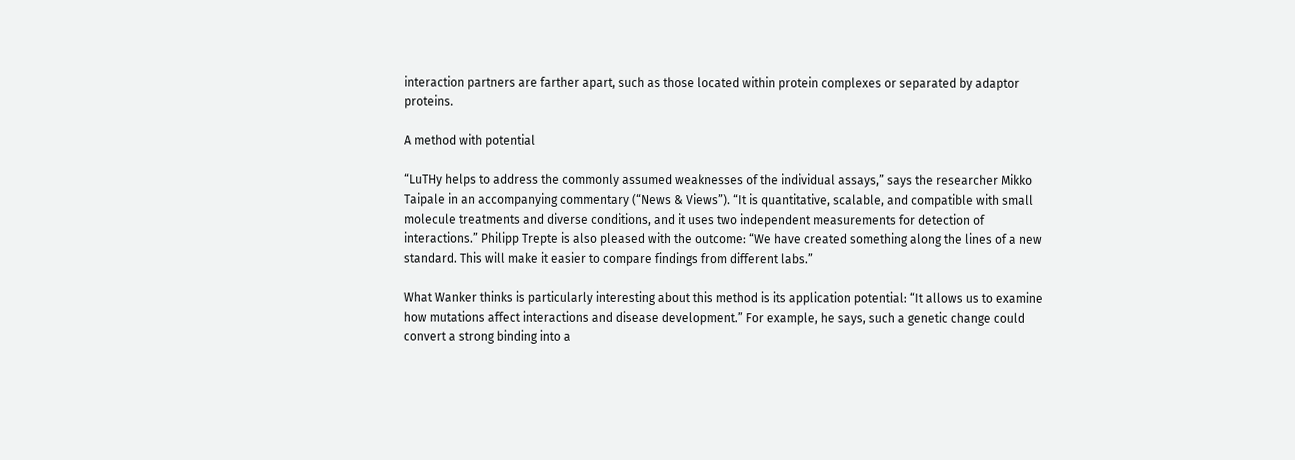interaction partners are farther apart, such as those located within protein complexes or separated by adaptor proteins.

A method with potential

“LuTHy helps to address the commonly assumed weaknesses of the individual assays,” says the researcher Mikko Taipale in an accompanying commentary (“News & Views”). “It is quantitative, scalable, and compatible with small molecule treatments and diverse conditions, and it uses two independent measurements for detection of interactions.” Philipp Trepte is also pleased with the outcome: “We have created something along the lines of a new standard. This will make it easier to compare findings from different labs.”

What Wanker thinks is particularly interesting about this method is its application potential: “It allows us to examine how mutations affect interactions and disease development.” For example, he says, such a genetic change could convert a strong binding into a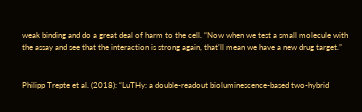weak binding and do a great deal of harm to the cell. “Now when we test a small molecule with the assay and see that the interaction is strong again, that’ll mean we have a new drug target.”


Philipp Trepte et al. (2018): “LuTHy: a double‐readout bioluminescence‐based two‐hybrid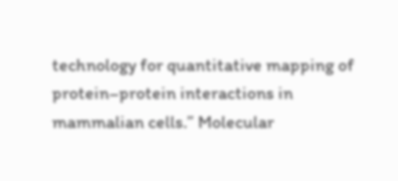technology for quantitative mapping of protein–protein interactions in mammalian cells.” Molecular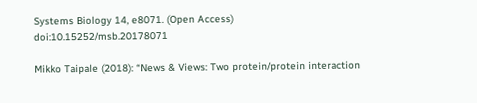Systems Biology 14, e8071. (Open Access) doi:10.15252/msb.20178071

Mikko Taipale (2018): “News & Views: Two protein/protein interaction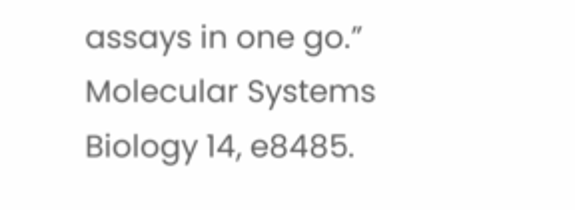assays in one go.” Molecular Systems Biology 14, e8485.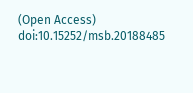(Open Access) doi:10.15252/msb.20188485